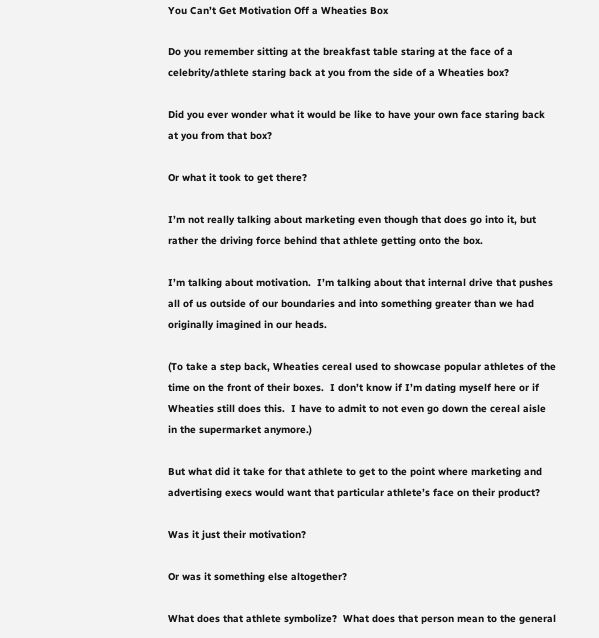You Can’t Get Motivation Off a Wheaties Box

Do you remember sitting at the breakfast table staring at the face of a celebrity/athlete staring back at you from the side of a Wheaties box?

Did you ever wonder what it would be like to have your own face staring back at you from that box?

Or what it took to get there?

I’m not really talking about marketing even though that does go into it, but rather the driving force behind that athlete getting onto the box.

I’m talking about motivation.  I’m talking about that internal drive that pushes all of us outside of our boundaries and into something greater than we had originally imagined in our heads.

(To take a step back, Wheaties cereal used to showcase popular athletes of the time on the front of their boxes.  I don’t know if I’m dating myself here or if Wheaties still does this.  I have to admit to not even go down the cereal aisle in the supermarket anymore.)

But what did it take for that athlete to get to the point where marketing and advertising execs would want that particular athlete’s face on their product?

Was it just their motivation?

Or was it something else altogether?

What does that athlete symbolize?  What does that person mean to the general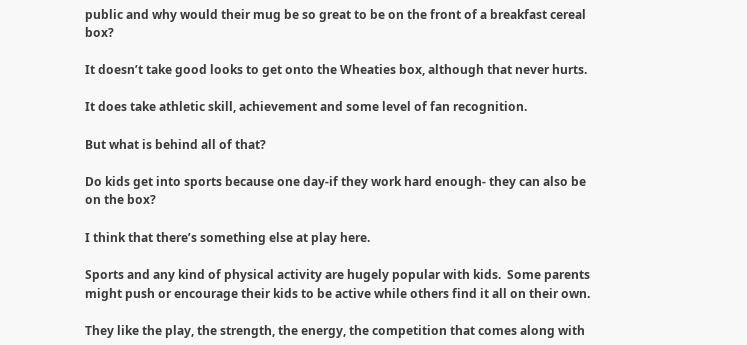public and why would their mug be so great to be on the front of a breakfast cereal box?

It doesn’t take good looks to get onto the Wheaties box, although that never hurts.

It does take athletic skill, achievement and some level of fan recognition.

But what is behind all of that?

Do kids get into sports because one day-if they work hard enough- they can also be on the box?

I think that there’s something else at play here.

Sports and any kind of physical activity are hugely popular with kids.  Some parents might push or encourage their kids to be active while others find it all on their own.

They like the play, the strength, the energy, the competition that comes along with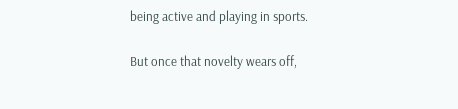being active and playing in sports.

But once that novelty wears off,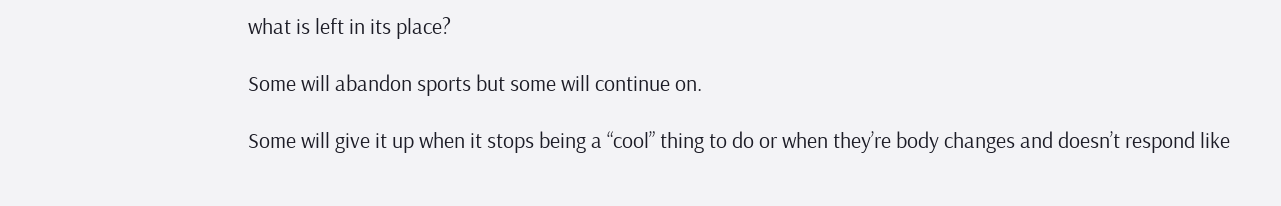what is left in its place?

Some will abandon sports but some will continue on.

Some will give it up when it stops being a “cool” thing to do or when they’re body changes and doesn’t respond like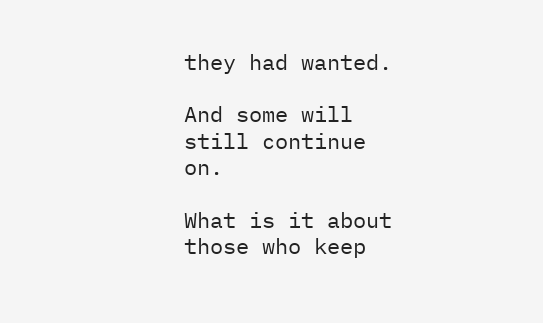they had wanted.

And some will still continue on.

What is it about those who keep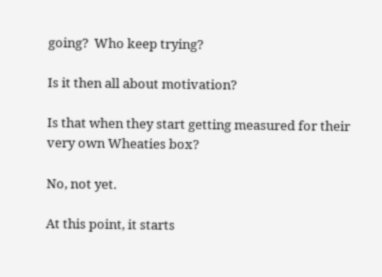going?  Who keep trying?

Is it then all about motivation?

Is that when they start getting measured for their very own Wheaties box?

No, not yet.

At this point, it starts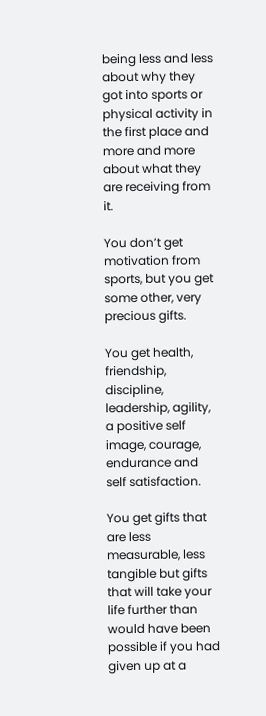being less and less about why they got into sports or physical activity in the first place and more and more about what they are receiving from it.

You don’t get motivation from sports, but you get some other, very precious gifts.

You get health, friendship, discipline, leadership, agility, a positive self image, courage, endurance and self satisfaction.

You get gifts that are less measurable, less tangible but gifts that will take your life further than would have been possible if you had given up at a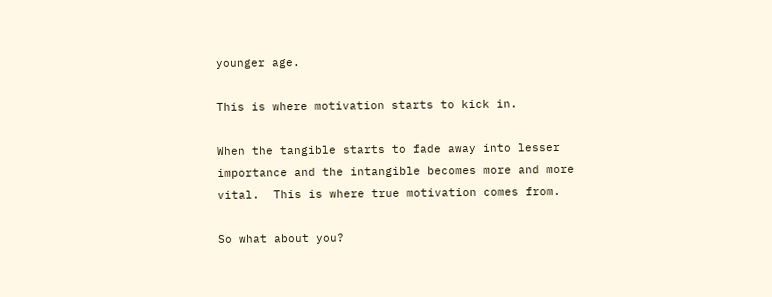younger age.

This is where motivation starts to kick in.

When the tangible starts to fade away into lesser importance and the intangible becomes more and more vital.  This is where true motivation comes from.

So what about you?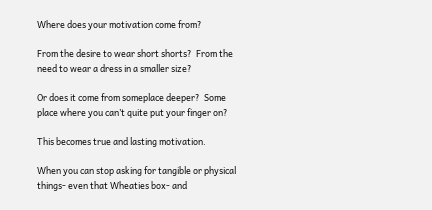Where does your motivation come from?

From the desire to wear short shorts?  From the need to wear a dress in a smaller size?

Or does it come from someplace deeper?  Some place where you can’t quite put your finger on?

This becomes true and lasting motivation.

When you can stop asking for tangible or physical things- even that Wheaties box- and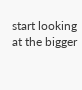start looking at the bigger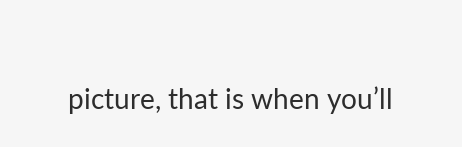picture, that is when you’ll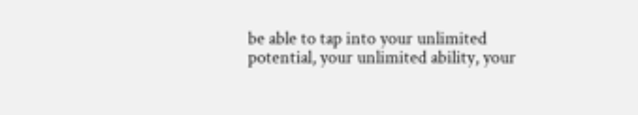be able to tap into your unlimited potential, your unlimited ability, your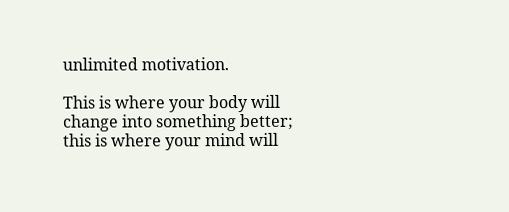unlimited motivation.

This is where your body will change into something better; this is where your mind will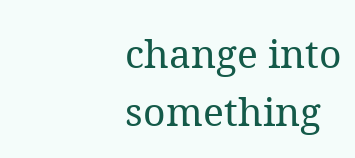change into something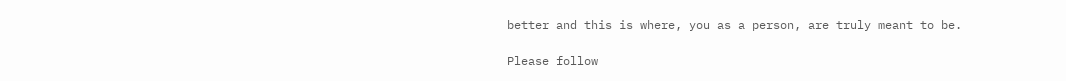better and this is where, you as a person, are truly meant to be.

Please follow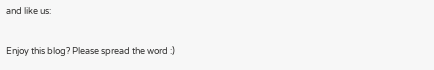and like us:

Enjoy this blog? Please spread the word :)